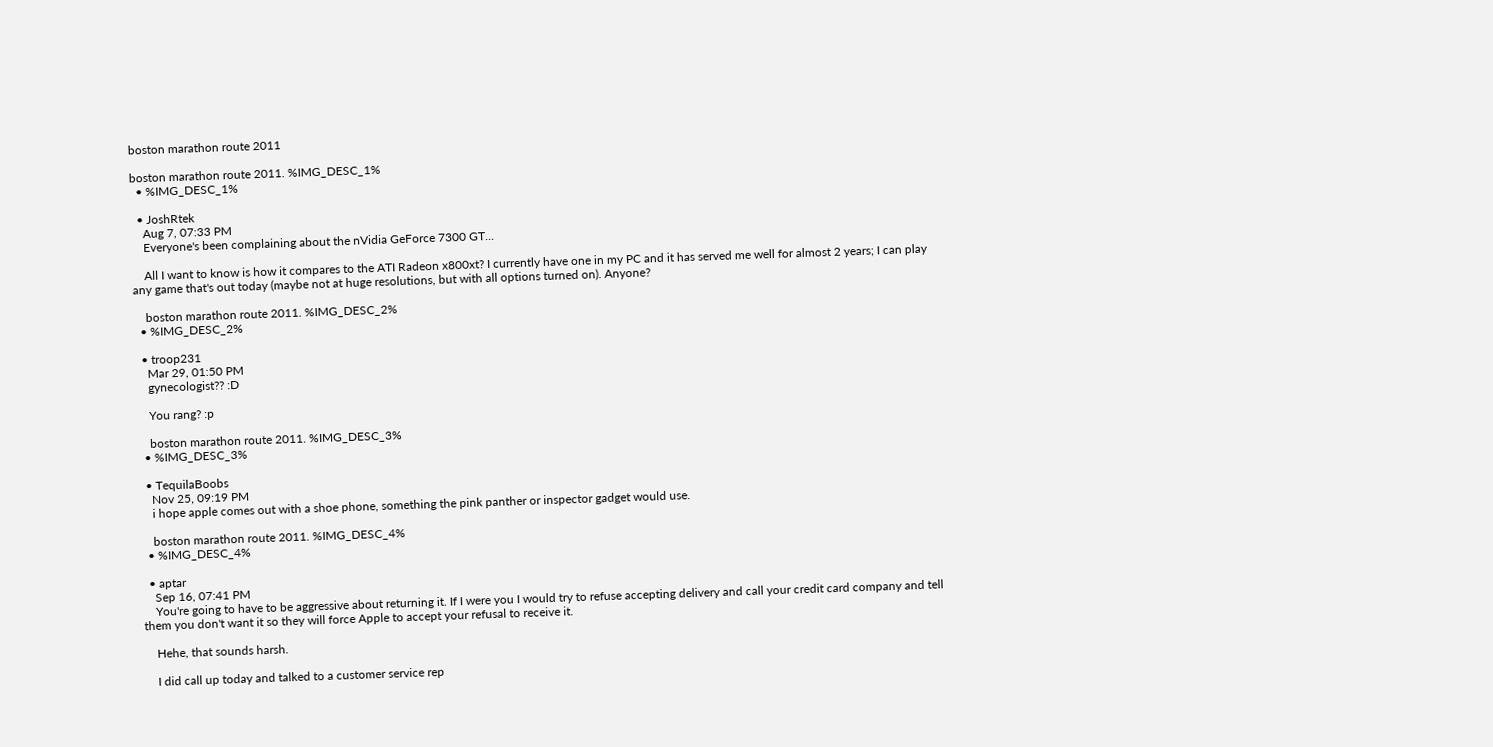boston marathon route 2011

boston marathon route 2011. %IMG_DESC_1%
  • %IMG_DESC_1%

  • JoshRtek
    Aug 7, 07:33 PM
    Everyone's been complaining about the nVidia GeForce 7300 GT...

    All I want to know is how it compares to the ATI Radeon x800xt? I currently have one in my PC and it has served me well for almost 2 years; I can play any game that's out today (maybe not at huge resolutions, but with all options turned on). Anyone?

    boston marathon route 2011. %IMG_DESC_2%
  • %IMG_DESC_2%

  • troop231
    Mar 29, 01:50 PM
    gynecologist?? :D

    You rang? :p

    boston marathon route 2011. %IMG_DESC_3%
  • %IMG_DESC_3%

  • TequilaBoobs
    Nov 25, 09:19 PM
    i hope apple comes out with a shoe phone, something the pink panther or inspector gadget would use.

    boston marathon route 2011. %IMG_DESC_4%
  • %IMG_DESC_4%

  • aptar
    Sep 16, 07:41 PM
    You're going to have to be aggressive about returning it. If I were you I would try to refuse accepting delivery and call your credit card company and tell them you don't want it so they will force Apple to accept your refusal to receive it.

    Hehe, that sounds harsh.

    I did call up today and talked to a customer service rep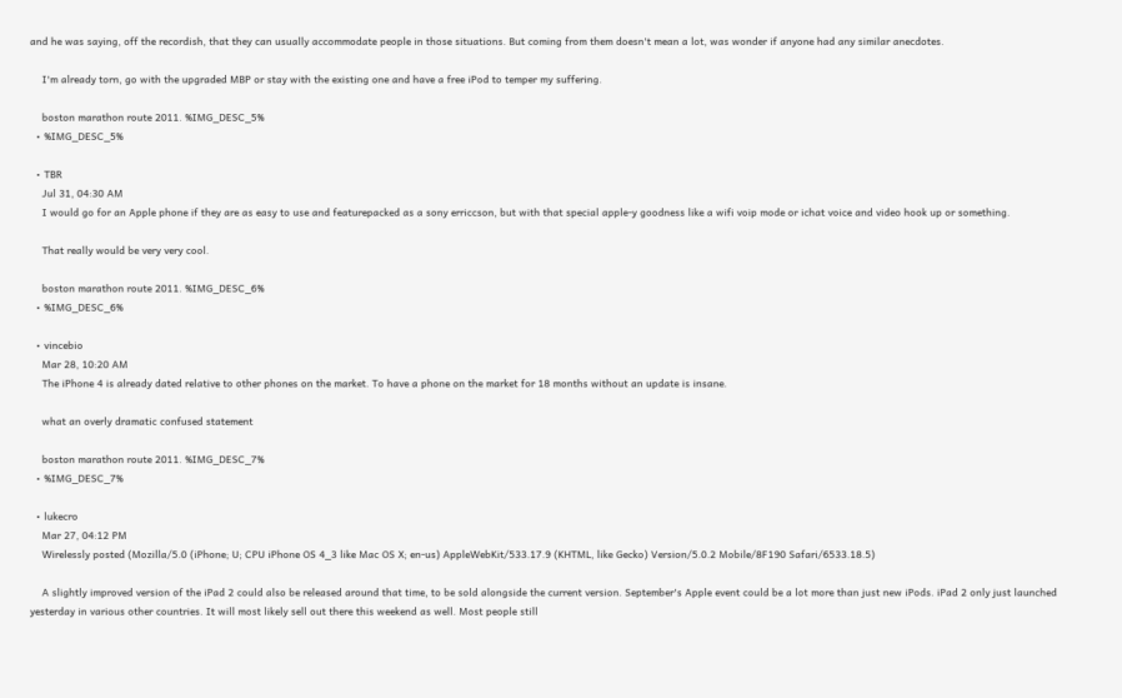and he was saying, off the recordish, that they can usually accommodate people in those situations. But coming from them doesn't mean a lot, was wonder if anyone had any similar anecdotes.

    I'm already torn, go with the upgraded MBP or stay with the existing one and have a free iPod to temper my suffering.

    boston marathon route 2011. %IMG_DESC_5%
  • %IMG_DESC_5%

  • TBR
    Jul 31, 04:30 AM
    I would go for an Apple phone if they are as easy to use and featurepacked as a sony erriccson, but with that special apple-y goodness like a wifi voip mode or ichat voice and video hook up or something.

    That really would be very very cool.

    boston marathon route 2011. %IMG_DESC_6%
  • %IMG_DESC_6%

  • vincebio
    Mar 28, 10:20 AM
    The iPhone 4 is already dated relative to other phones on the market. To have a phone on the market for 18 months without an update is insane.

    what an overly dramatic confused statement

    boston marathon route 2011. %IMG_DESC_7%
  • %IMG_DESC_7%

  • lukecro
    Mar 27, 04:12 PM
    Wirelessly posted (Mozilla/5.0 (iPhone; U; CPU iPhone OS 4_3 like Mac OS X; en-us) AppleWebKit/533.17.9 (KHTML, like Gecko) Version/5.0.2 Mobile/8F190 Safari/6533.18.5)

    A slightly improved version of the iPad 2 could also be released around that time, to be sold alongside the current version. September's Apple event could be a lot more than just new iPods. iPad 2 only just launched yesterday in various other countries. It will most likely sell out there this weekend as well. Most people still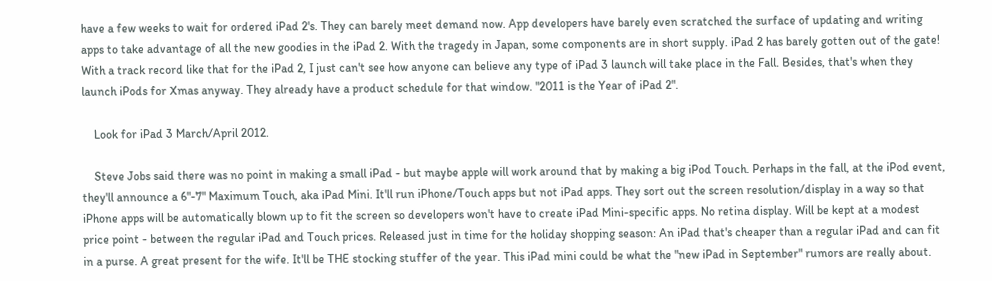have a few weeks to wait for ordered iPad 2's. They can barely meet demand now. App developers have barely even scratched the surface of updating and writing apps to take advantage of all the new goodies in the iPad 2. With the tragedy in Japan, some components are in short supply. iPad 2 has barely gotten out of the gate! With a track record like that for the iPad 2, I just can't see how anyone can believe any type of iPad 3 launch will take place in the Fall. Besides, that's when they launch iPods for Xmas anyway. They already have a product schedule for that window. "2011 is the Year of iPad 2".

    Look for iPad 3 March/April 2012.

    Steve Jobs said there was no point in making a small iPad - but maybe apple will work around that by making a big iPod Touch. Perhaps in the fall, at the iPod event, they'll announce a 6"-7" Maximum Touch, aka iPad Mini. It'll run iPhone/Touch apps but not iPad apps. They sort out the screen resolution/display in a way so that iPhone apps will be automatically blown up to fit the screen so developers won't have to create iPad Mini-specific apps. No retina display. Will be kept at a modest price point - between the regular iPad and Touch prices. Released just in time for the holiday shopping season: An iPad that's cheaper than a regular iPad and can fit in a purse. A great present for the wife. It'll be THE stocking stuffer of the year. This iPad mini could be what the "new iPad in September" rumors are really about.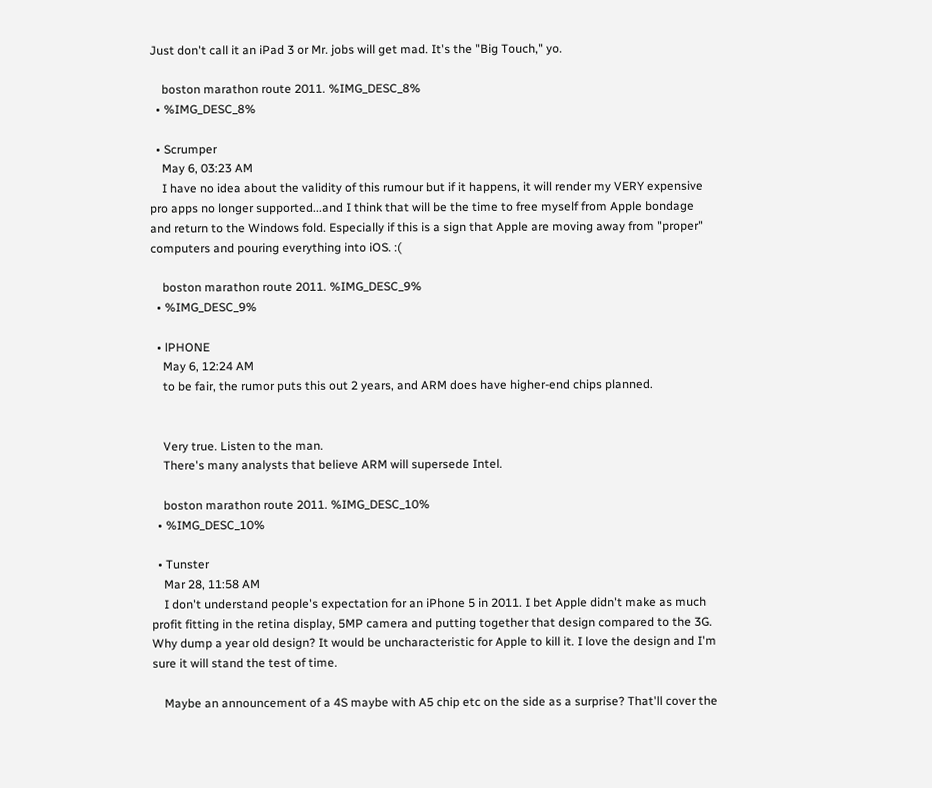Just don't call it an iPad 3 or Mr. jobs will get mad. It's the "Big Touch," yo.

    boston marathon route 2011. %IMG_DESC_8%
  • %IMG_DESC_8%

  • Scrumper
    May 6, 03:23 AM
    I have no idea about the validity of this rumour but if it happens, it will render my VERY expensive pro apps no longer supported...and I think that will be the time to free myself from Apple bondage and return to the Windows fold. Especially if this is a sign that Apple are moving away from "proper" computers and pouring everything into iOS. :(

    boston marathon route 2011. %IMG_DESC_9%
  • %IMG_DESC_9%

  • lPHONE
    May 6, 12:24 AM
    to be fair, the rumor puts this out 2 years, and ARM does have higher-end chips planned.


    Very true. Listen to the man.
    There's many analysts that believe ARM will supersede Intel.

    boston marathon route 2011. %IMG_DESC_10%
  • %IMG_DESC_10%

  • Tunster
    Mar 28, 11:58 AM
    I don't understand people's expectation for an iPhone 5 in 2011. I bet Apple didn't make as much profit fitting in the retina display, 5MP camera and putting together that design compared to the 3G. Why dump a year old design? It would be uncharacteristic for Apple to kill it. I love the design and I'm sure it will stand the test of time.

    Maybe an announcement of a 4S maybe with A5 chip etc on the side as a surprise? That'll cover the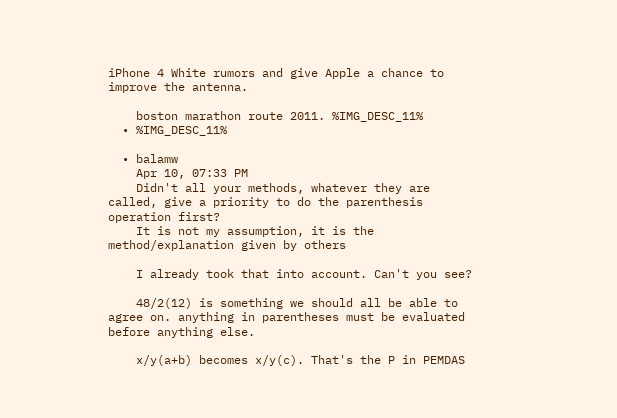iPhone 4 White rumors and give Apple a chance to improve the antenna.

    boston marathon route 2011. %IMG_DESC_11%
  • %IMG_DESC_11%

  • balamw
    Apr 10, 07:33 PM
    Didn't all your methods, whatever they are called, give a priority to do the parenthesis operation first?
    It is not my assumption, it is the method/explanation given by others

    I already took that into account. Can't you see?

    48/2(12) is something we should all be able to agree on. anything in parentheses must be evaluated before anything else.

    x/y(a+b) becomes x/y(c). That's the P in PEMDAS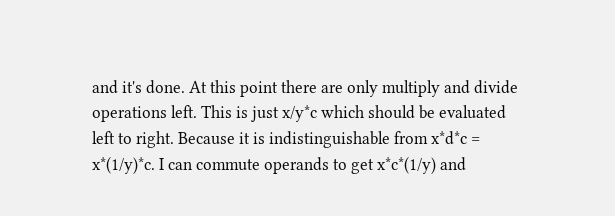and it's done. At this point there are only multiply and divide operations left. This is just x/y*c which should be evaluated left to right. Because it is indistinguishable from x*d*c = x*(1/y)*c. I can commute operands to get x*c*(1/y) and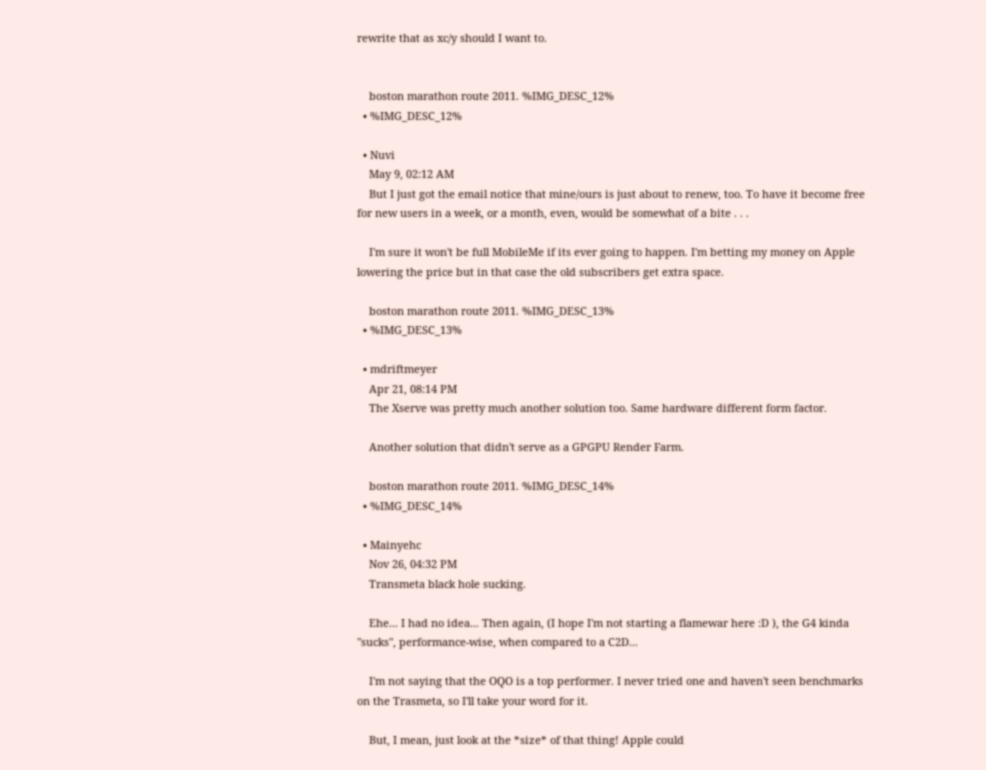rewrite that as xc/y should I want to.


    boston marathon route 2011. %IMG_DESC_12%
  • %IMG_DESC_12%

  • Nuvi
    May 9, 02:12 AM
    But I just got the email notice that mine/ours is just about to renew, too. To have it become free for new users in a week, or a month, even, would be somewhat of a bite . . .

    I'm sure it won't be full MobileMe if its ever going to happen. I'm betting my money on Apple lowering the price but in that case the old subscribers get extra space.

    boston marathon route 2011. %IMG_DESC_13%
  • %IMG_DESC_13%

  • mdriftmeyer
    Apr 21, 08:14 PM
    The Xserve was pretty much another solution too. Same hardware different form factor.

    Another solution that didn't serve as a GPGPU Render Farm.

    boston marathon route 2011. %IMG_DESC_14%
  • %IMG_DESC_14%

  • Mainyehc
    Nov 26, 04:32 PM
    Transmeta black hole sucking.

    Ehe... I had no idea... Then again, (I hope I'm not starting a flamewar here :D ), the G4 kinda "sucks", performance-wise, when compared to a C2D...

    I'm not saying that the OQO is a top performer. I never tried one and haven't seen benchmarks on the Trasmeta, so I'll take your word for it.

    But, I mean, just look at the *size* of that thing! Apple could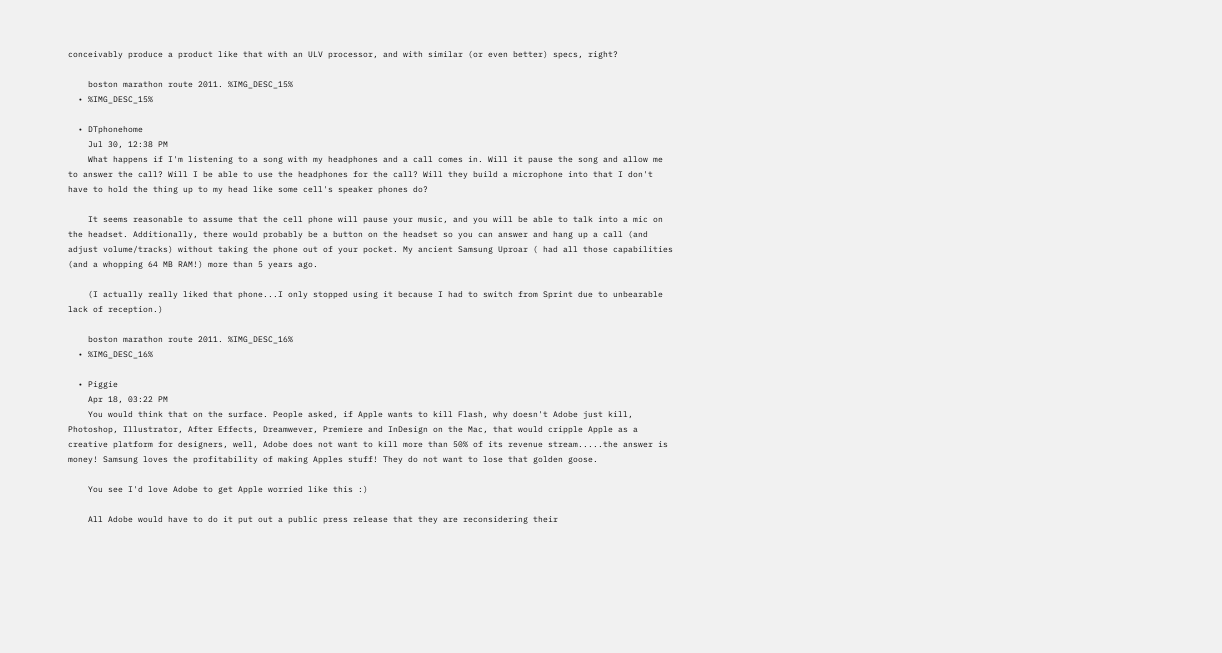conceivably produce a product like that with an ULV processor, and with similar (or even better) specs, right?

    boston marathon route 2011. %IMG_DESC_15%
  • %IMG_DESC_15%

  • DTphonehome
    Jul 30, 12:38 PM
    What happens if I'm listening to a song with my headphones and a call comes in. Will it pause the song and allow me to answer the call? Will I be able to use the headphones for the call? Will they build a microphone into that I don't have to hold the thing up to my head like some cell's speaker phones do?

    It seems reasonable to assume that the cell phone will pause your music, and you will be able to talk into a mic on the headset. Additionally, there would probably be a button on the headset so you can answer and hang up a call (and adjust volume/tracks) without taking the phone out of your pocket. My ancient Samsung Uproar ( had all those capabilities (and a whopping 64 MB RAM!) more than 5 years ago.

    (I actually really liked that phone...I only stopped using it because I had to switch from Sprint due to unbearable lack of reception.)

    boston marathon route 2011. %IMG_DESC_16%
  • %IMG_DESC_16%

  • Piggie
    Apr 18, 03:22 PM
    You would think that on the surface. People asked, if Apple wants to kill Flash, why doesn't Adobe just kill, Photoshop, Illustrator, After Effects, Dreamwever, Premiere and InDesign on the Mac, that would cripple Apple as a creative platform for designers, well, Adobe does not want to kill more than 50% of its revenue stream.....the answer is money! Samsung loves the profitability of making Apples stuff! They do not want to lose that golden goose.

    You see I'd love Adobe to get Apple worried like this :)

    All Adobe would have to do it put out a public press release that they are reconsidering their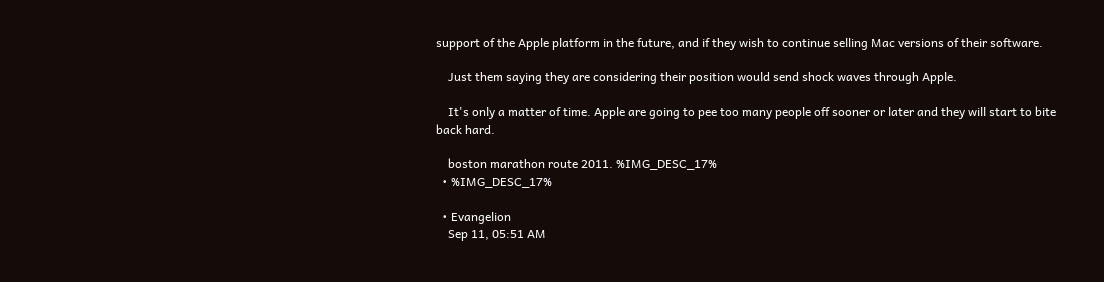support of the Apple platform in the future, and if they wish to continue selling Mac versions of their software.

    Just them saying they are considering their position would send shock waves through Apple.

    It's only a matter of time. Apple are going to pee too many people off sooner or later and they will start to bite back hard.

    boston marathon route 2011. %IMG_DESC_17%
  • %IMG_DESC_17%

  • Evangelion
    Sep 11, 05:51 AM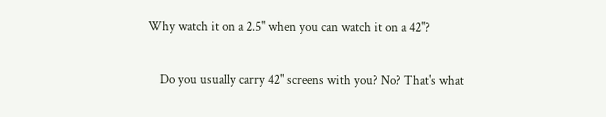Why watch it on a 2.5'' when you can watch it on a 42''?

    Do you usually carry 42" screens with you? No? That's what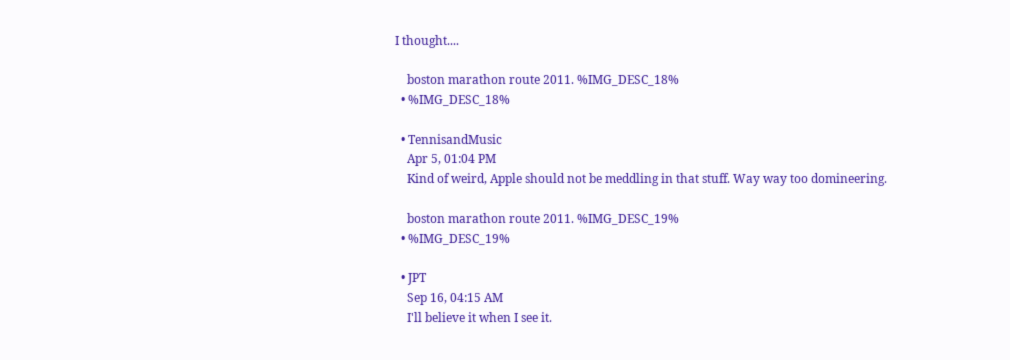I thought....

    boston marathon route 2011. %IMG_DESC_18%
  • %IMG_DESC_18%

  • TennisandMusic
    Apr 5, 01:04 PM
    Kind of weird, Apple should not be meddling in that stuff. Way way too domineering.

    boston marathon route 2011. %IMG_DESC_19%
  • %IMG_DESC_19%

  • JPT
    Sep 16, 04:15 AM
    I'll believe it when I see it.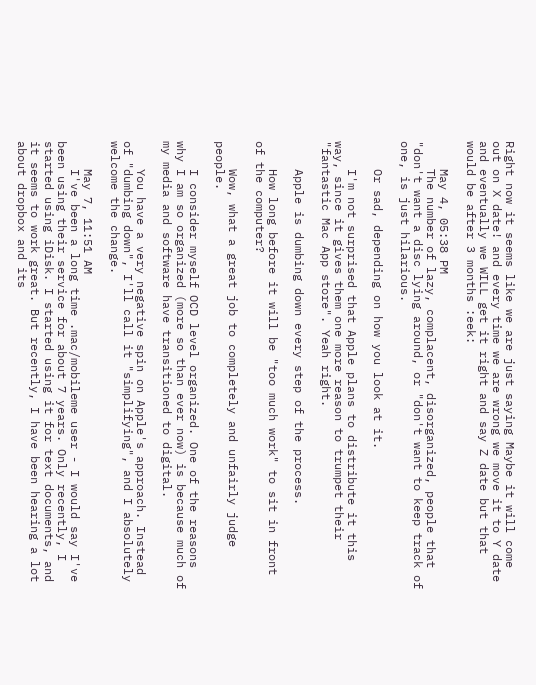Right now it seems like we are just saying Maybe it will come out on X date! and every time we are wrong we move it to Y date and eventually we WILL get it right and say Z date but that would be after 3 months :eek:

    May 4, 05:38 PM
    The number of lazy, complacent, disorganized, people that "don't want a disc lying around, or "don't want to keep track of one, is just hilarious.

    Or sad, depending on how you look at it.

    I'm not surprised that Apple plans to distribute it this way, since it gives them one more reason to trumpet their "fantastic Mac App store". Yeah right.

    Apple is dumbing down every step of the process.

    How long before it will be "too much work" to sit in front of the computer?

    Wow, what a great job to completely and unfairly judge people.

    I consider myself OCD level organized. One of the reasons why I am so organized (more so than ever now) is because much of my media and software have transitioned to digital.

    You have a very negative spin on Apple's approach. Instead of "dumbing down", I'll call it "simplifying", and I absolutely welcome the change.

    May 7, 11:51 AM
    I've been a long time .mac/mobileme user - I would say I've been using their service for about 7 years. Only recently, I started using iDisk. I started using it for text documents, and it seems to work great. But recently, I have been hearing a lot about dropbox and its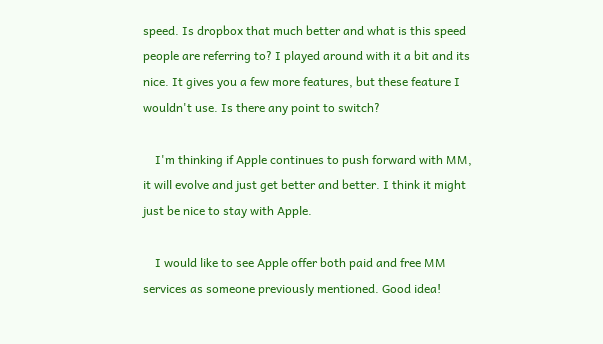speed. Is dropbox that much better and what is this speed people are referring to? I played around with it a bit and its nice. It gives you a few more features, but these feature I wouldn't use. Is there any point to switch?

    I'm thinking if Apple continues to push forward with MM, it will evolve and just get better and better. I think it might just be nice to stay with Apple.

    I would like to see Apple offer both paid and free MM services as someone previously mentioned. Good idea!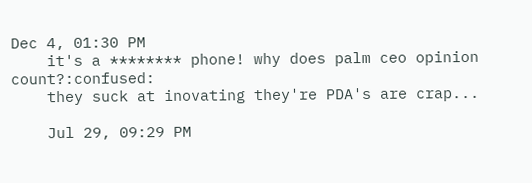Dec 4, 01:30 PM
    it's a ******** phone! why does palm ceo opinion count?:confused:
    they suck at inovating they're PDA's are crap...

    Jul 29, 09:29 PM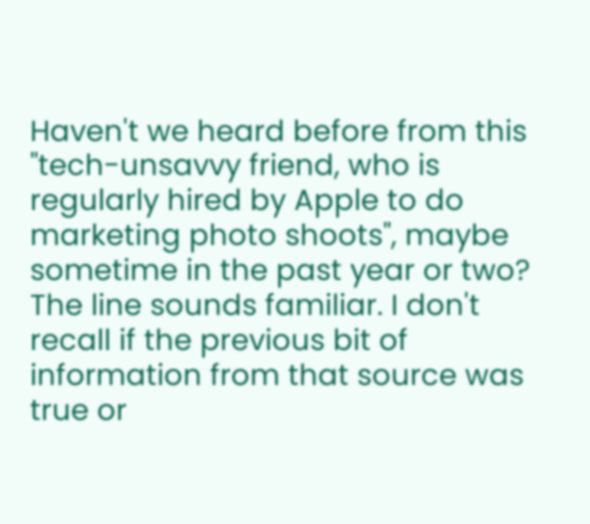Haven't we heard before from this "tech-unsavvy friend, who is regularly hired by Apple to do marketing photo shoots", maybe sometime in the past year or two? The line sounds familiar. I don't recall if the previous bit of information from that source was true or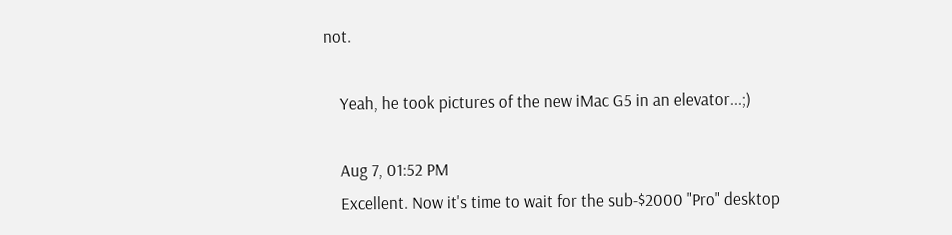not.

    Yeah, he took pictures of the new iMac G5 in an elevator...;)

    Aug 7, 01:52 PM
    Excellent. Now it's time to wait for the sub-$2000 "Pro" desktop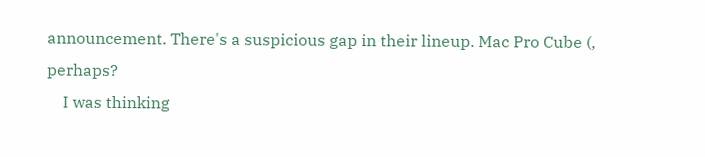announcement. There's a suspicious gap in their lineup. Mac Pro Cube (, perhaps?
    I was thinking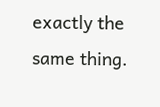exactly the same thing.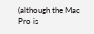(although the Mac Pro is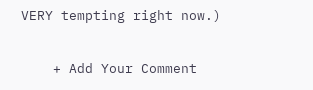VERY tempting right now.)

    + Add Your Comment